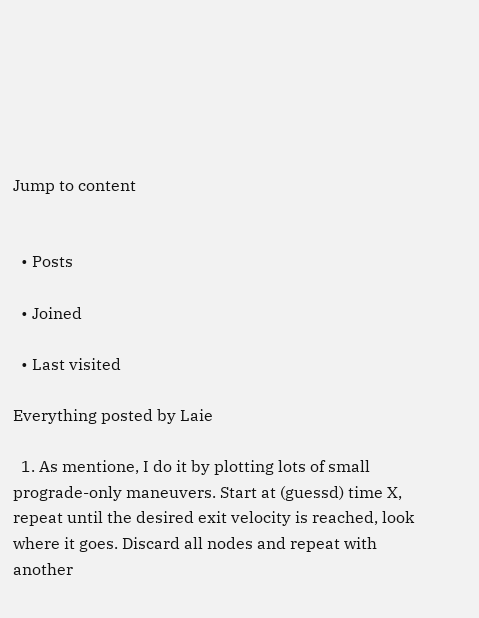Jump to content


  • Posts

  • Joined

  • Last visited

Everything posted by Laie

  1. As mentione, I do it by plotting lots of small prograde-only maneuvers. Start at (guessd) time X, repeat until the desired exit velocity is reached, look where it goes. Discard all nodes and repeat with another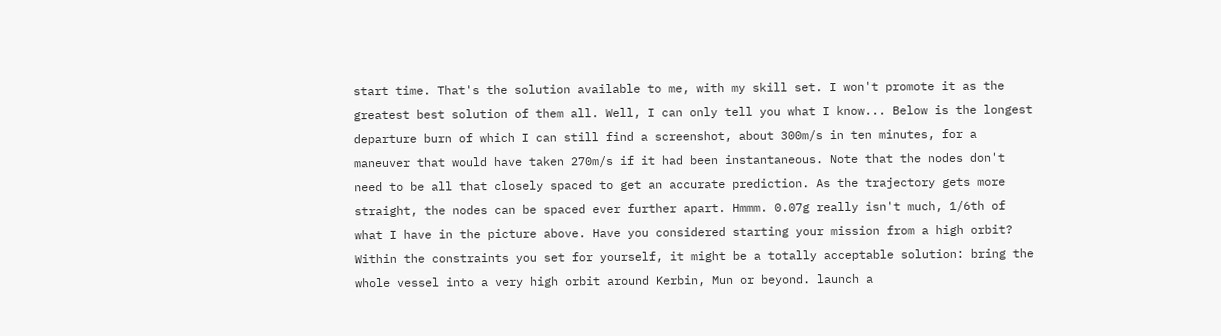start time. That's the solution available to me, with my skill set. I won't promote it as the greatest best solution of them all. Well, I can only tell you what I know... Below is the longest departure burn of which I can still find a screenshot, about 300m/s in ten minutes, for a maneuver that would have taken 270m/s if it had been instantaneous. Note that the nodes don't need to be all that closely spaced to get an accurate prediction. As the trajectory gets more straight, the nodes can be spaced ever further apart. Hmmm. 0.07g really isn't much, 1/6th of what I have in the picture above. Have you considered starting your mission from a high orbit? Within the constraints you set for yourself, it might be a totally acceptable solution: bring the whole vessel into a very high orbit around Kerbin, Mun or beyond. launch a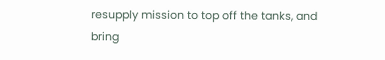resupply mission to top off the tanks, and bring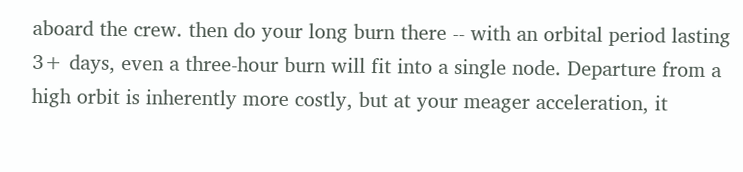aboard the crew. then do your long burn there -- with an orbital period lasting 3+ days, even a three-hour burn will fit into a single node. Departure from a high orbit is inherently more costly, but at your meager acceleration, it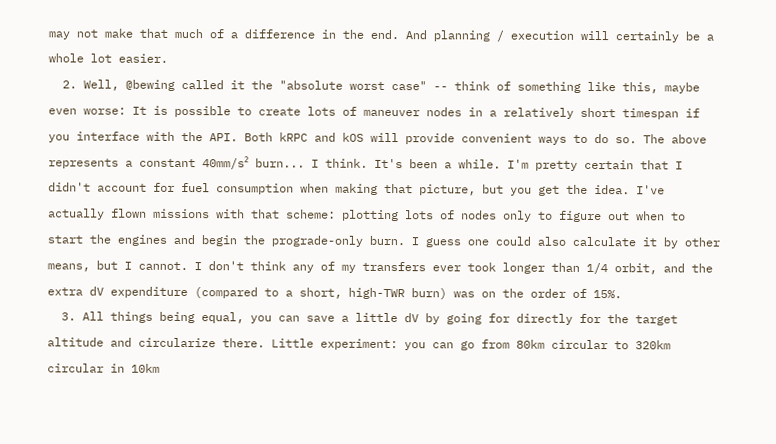may not make that much of a difference in the end. And planning / execution will certainly be a whole lot easier.
  2. Well, @bewing called it the "absolute worst case" -- think of something like this, maybe even worse: It is possible to create lots of maneuver nodes in a relatively short timespan if you interface with the API. Both kRPC and kOS will provide convenient ways to do so. The above represents a constant 40mm/s² burn... I think. It's been a while. I'm pretty certain that I didn't account for fuel consumption when making that picture, but you get the idea. I've actually flown missions with that scheme: plotting lots of nodes only to figure out when to start the engines and begin the prograde-only burn. I guess one could also calculate it by other means, but I cannot. I don't think any of my transfers ever took longer than 1/4 orbit, and the extra dV expenditure (compared to a short, high-TWR burn) was on the order of 15%.
  3. All things being equal, you can save a little dV by going for directly for the target altitude and circularize there. Little experiment: you can go from 80km circular to 320km circular in 10km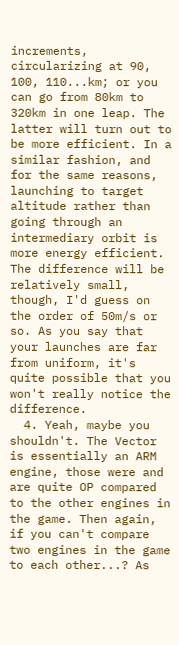increments, circularizing at 90, 100, 110...km; or you can go from 80km to 320km in one leap. The latter will turn out to be more efficient. In a similar fashion, and for the same reasons, launching to target altitude rather than going through an intermediary orbit is more energy efficient. The difference will be relatively small, though, I'd guess on the order of 50m/s or so. As you say that your launches are far from uniform, it's quite possible that you won't really notice the difference.
  4. Yeah, maybe you shouldn't. The Vector is essentially an ARM engine, those were and are quite OP compared to the other engines in the game. Then again, if you can't compare two engines in the game to each other...? As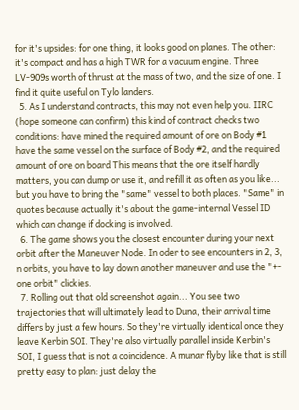for it's upsides: for one thing, it looks good on planes. The other: it's compact and has a high TWR for a vacuum engine. Three LV-909s worth of thrust at the mass of two, and the size of one. I find it quite useful on Tylo landers.
  5. As I understand contracts, this may not even help you. IIRC (hope someone can confirm) this kind of contract checks two conditions: have mined the required amount of ore on Body #1 have the same vessel on the surface of Body #2, and the required amount of ore on board This means that the ore itself hardly matters, you can dump or use it, and refill it as often as you like... but you have to bring the "same" vessel to both places. "Same" in quotes because actually it's about the game-internal Vessel ID which can change if docking is involved.
  6. The game shows you the closest encounter during your next orbit after the Maneuver Node. In oder to see encounters in 2, 3, n orbits, you have to lay down another maneuver and use the "+- one orbit" clickies.
  7. Rolling out that old screenshot again... You see two trajectories that will ultimately lead to Duna, their arrival time differs by just a few hours. So they're virtually identical once they leave Kerbin SOI. They're also virtually parallel inside Kerbin's SOI, I guess that is not a coincidence. A munar flyby like that is still pretty easy to plan: just delay the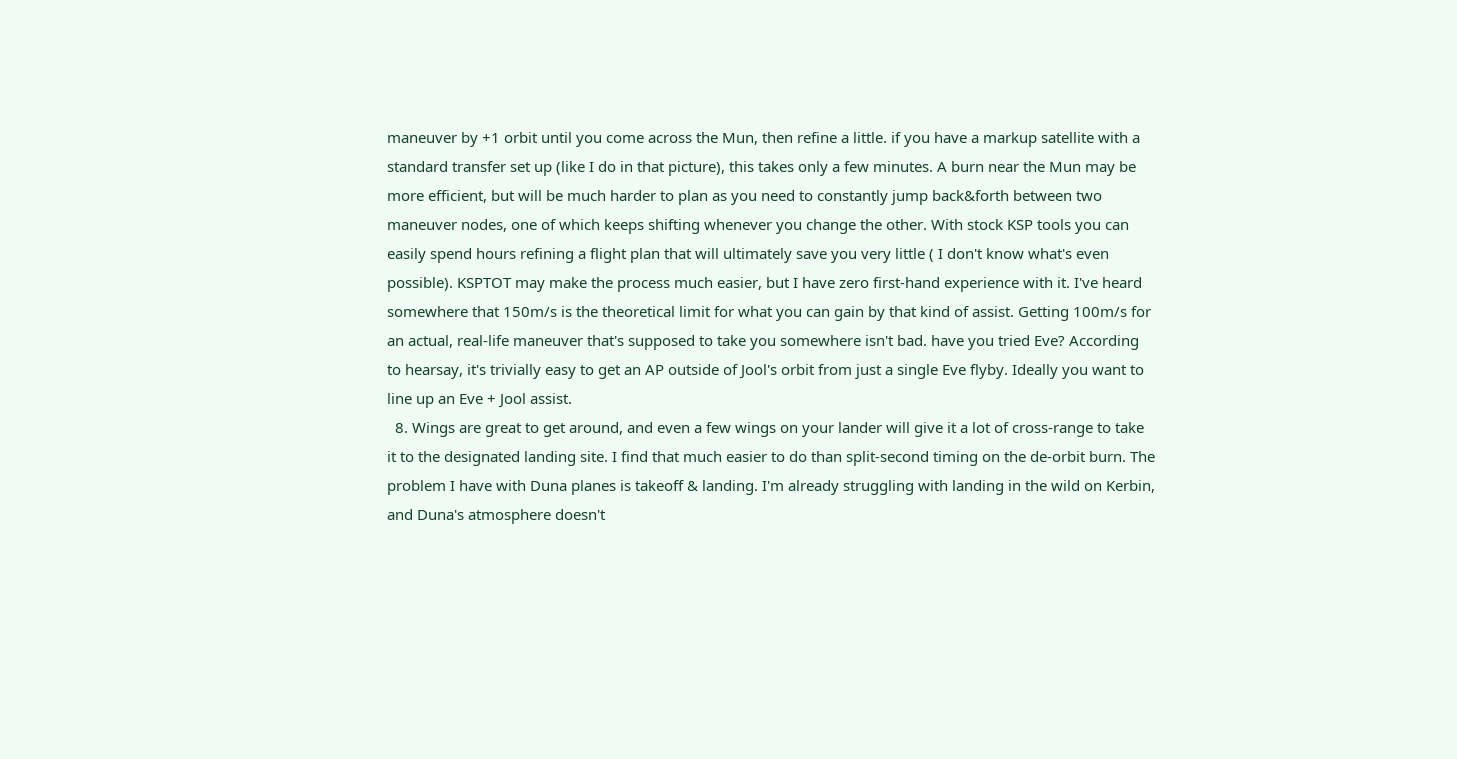maneuver by +1 orbit until you come across the Mun, then refine a little. if you have a markup satellite with a standard transfer set up (like I do in that picture), this takes only a few minutes. A burn near the Mun may be more efficient, but will be much harder to plan as you need to constantly jump back&forth between two maneuver nodes, one of which keeps shifting whenever you change the other. With stock KSP tools you can easily spend hours refining a flight plan that will ultimately save you very little ( I don't know what's even possible). KSPTOT may make the process much easier, but I have zero first-hand experience with it. I've heard somewhere that 150m/s is the theoretical limit for what you can gain by that kind of assist. Getting 100m/s for an actual, real-life maneuver that's supposed to take you somewhere isn't bad. have you tried Eve? According to hearsay, it's trivially easy to get an AP outside of Jool's orbit from just a single Eve flyby. Ideally you want to line up an Eve + Jool assist.
  8. Wings are great to get around, and even a few wings on your lander will give it a lot of cross-range to take it to the designated landing site. I find that much easier to do than split-second timing on the de-orbit burn. The problem I have with Duna planes is takeoff & landing. I'm already struggling with landing in the wild on Kerbin, and Duna's atmosphere doesn't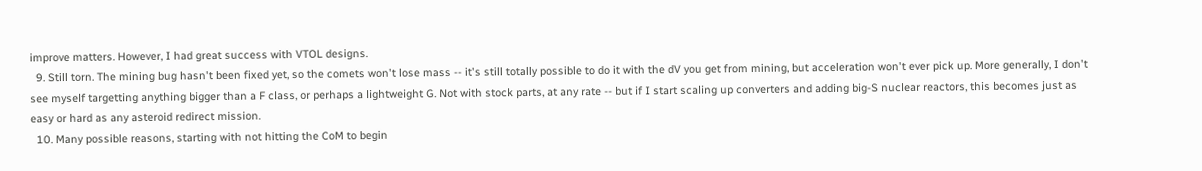improve matters. However, I had great success with VTOL designs.
  9. Still torn. The mining bug hasn't been fixed yet, so the comets won't lose mass -- it's still totally possible to do it with the dV you get from mining, but acceleration won't ever pick up. More generally, I don't see myself targetting anything bigger than a F class, or perhaps a lightweight G. Not with stock parts, at any rate -- but if I start scaling up converters and adding big-S nuclear reactors, this becomes just as easy or hard as any asteroid redirect mission.
  10. Many possible reasons, starting with not hitting the CoM to begin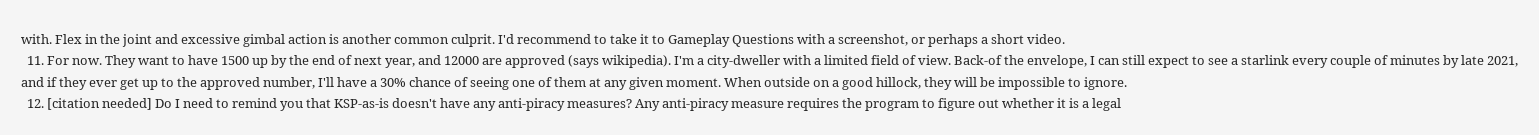with. Flex in the joint and excessive gimbal action is another common culprit. I'd recommend to take it to Gameplay Questions with a screenshot, or perhaps a short video.
  11. For now. They want to have 1500 up by the end of next year, and 12000 are approved (says wikipedia). I'm a city-dweller with a limited field of view. Back-of the envelope, I can still expect to see a starlink every couple of minutes by late 2021, and if they ever get up to the approved number, I'll have a 30% chance of seeing one of them at any given moment. When outside on a good hillock, they will be impossible to ignore.
  12. [citation needed] Do I need to remind you that KSP-as-is doesn't have any anti-piracy measures? Any anti-piracy measure requires the program to figure out whether it is a legal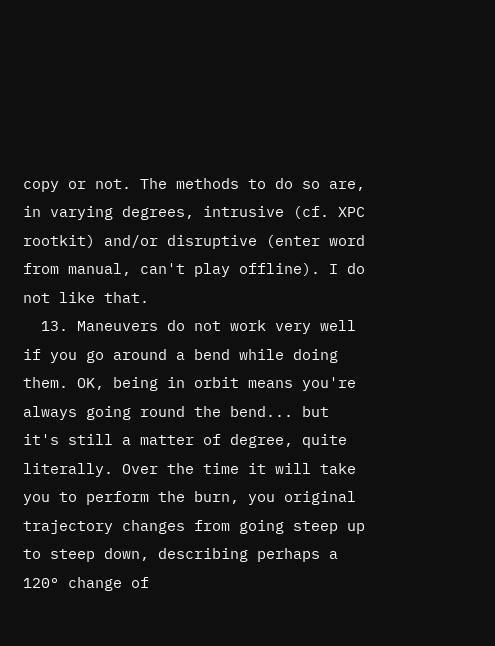copy or not. The methods to do so are, in varying degrees, intrusive (cf. XPC rootkit) and/or disruptive (enter word from manual, can't play offline). I do not like that.
  13. Maneuvers do not work very well if you go around a bend while doing them. OK, being in orbit means you're always going round the bend... but it's still a matter of degree, quite literally. Over the time it will take you to perform the burn, you original trajectory changes from going steep up to steep down, describing perhaps a 120° change of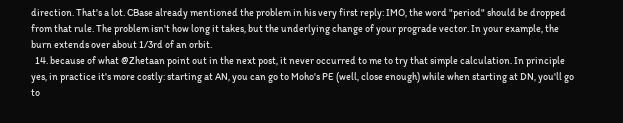direction. That's a lot. CBase already mentioned the problem in his very first reply: IMO, the word "period" should be dropped from that rule. The problem isn't how long it takes, but the underlying change of your prograde vector. In your example, the burn extends over about 1/3rd of an orbit.
  14. because of what @Zhetaan point out in the next post, it never occurred to me to try that simple calculation. In principle yes, in practice it's more costly: starting at AN, you can go to Moho's PE (well, close enough) while when starting at DN, you'll go to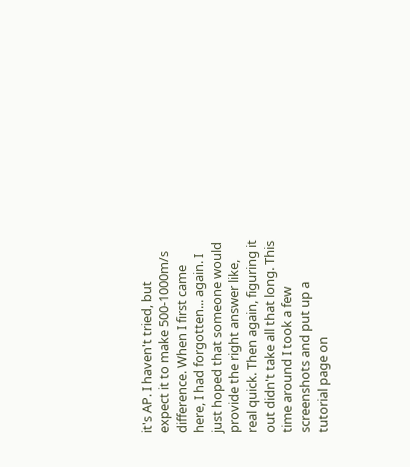it's AP. I haven't tried, but expect it to make 500-1000m/s difference. When I first came here, I had forgotten... again. I just hoped that someone would provide the right answer like, real quick. Then again, figuring it out didn't take all that long. This time around I took a few screenshots and put up a tutorial page on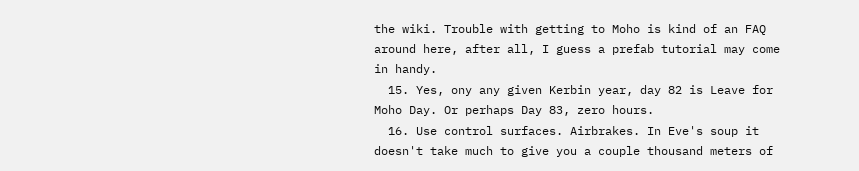the wiki. Trouble with getting to Moho is kind of an FAQ around here, after all, I guess a prefab tutorial may come in handy.
  15. Yes, ony any given Kerbin year, day 82 is Leave for Moho Day. Or perhaps Day 83, zero hours.
  16. Use control surfaces. Airbrakes. In Eve's soup it doesn't take much to give you a couple thousand meters of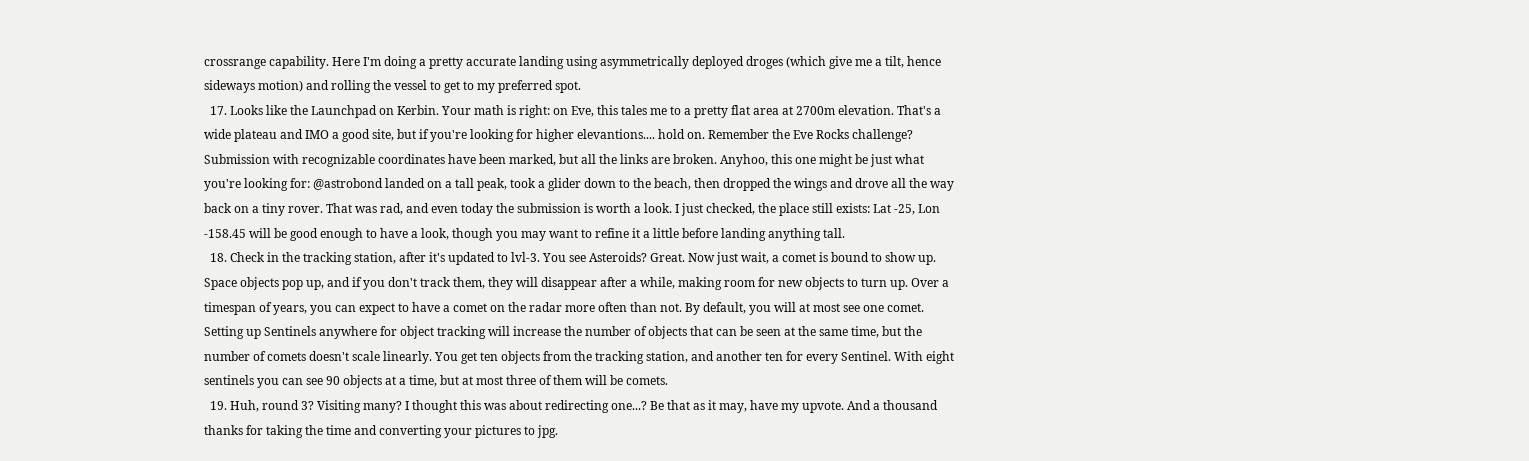crossrange capability. Here I'm doing a pretty accurate landing using asymmetrically deployed droges (which give me a tilt, hence sideways motion) and rolling the vessel to get to my preferred spot.
  17. Looks like the Launchpad on Kerbin. Your math is right: on Eve, this tales me to a pretty flat area at 2700m elevation. That's a wide plateau and IMO a good site, but if you're looking for higher elevantions.... hold on. Remember the Eve Rocks challenge? Submission with recognizable coordinates have been marked, but all the links are broken. Anyhoo, this one might be just what you're looking for: @astrobond landed on a tall peak, took a glider down to the beach, then dropped the wings and drove all the way back on a tiny rover. That was rad, and even today the submission is worth a look. I just checked, the place still exists: Lat -25, Lon -158.45 will be good enough to have a look, though you may want to refine it a little before landing anything tall.
  18. Check in the tracking station, after it's updated to lvl-3. You see Asteroids? Great. Now just wait, a comet is bound to show up. Space objects pop up, and if you don't track them, they will disappear after a while, making room for new objects to turn up. Over a timespan of years, you can expect to have a comet on the radar more often than not. By default, you will at most see one comet. Setting up Sentinels anywhere for object tracking will increase the number of objects that can be seen at the same time, but the number of comets doesn't scale linearly. You get ten objects from the tracking station, and another ten for every Sentinel. With eight sentinels you can see 90 objects at a time, but at most three of them will be comets.
  19. Huh, round 3? Visiting many? I thought this was about redirecting one...? Be that as it may, have my upvote. And a thousand thanks for taking the time and converting your pictures to jpg.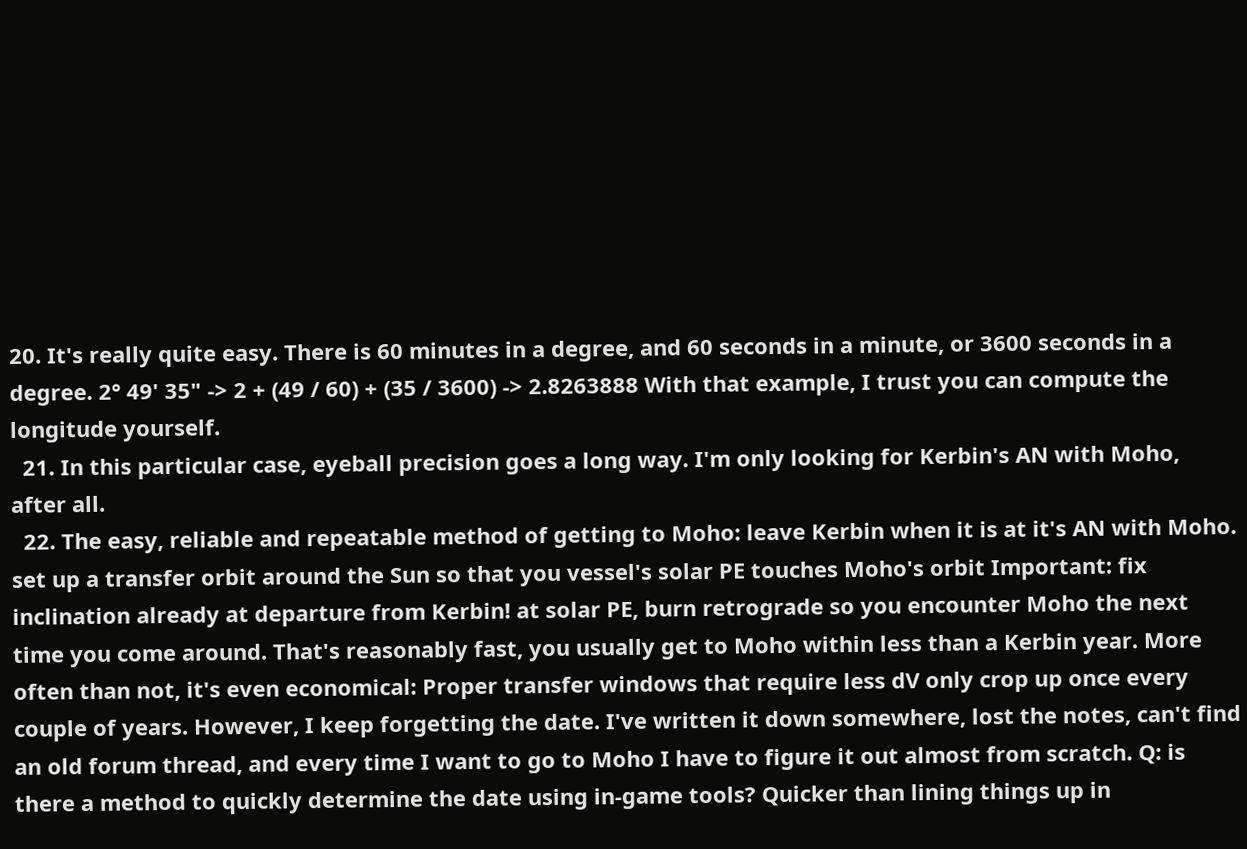20. It's really quite easy. There is 60 minutes in a degree, and 60 seconds in a minute, or 3600 seconds in a degree. 2° 49' 35" -> 2 + (49 / 60) + (35 / 3600) -> 2.8263888 With that example, I trust you can compute the longitude yourself.
  21. In this particular case, eyeball precision goes a long way. I'm only looking for Kerbin's AN with Moho, after all.
  22. The easy, reliable and repeatable method of getting to Moho: leave Kerbin when it is at it's AN with Moho. set up a transfer orbit around the Sun so that you vessel's solar PE touches Moho's orbit Important: fix inclination already at departure from Kerbin! at solar PE, burn retrograde so you encounter Moho the next time you come around. That's reasonably fast, you usually get to Moho within less than a Kerbin year. More often than not, it's even economical: Proper transfer windows that require less dV only crop up once every couple of years. However, I keep forgetting the date. I've written it down somewhere, lost the notes, can't find an old forum thread, and every time I want to go to Moho I have to figure it out almost from scratch. Q: is there a method to quickly determine the date using in-game tools? Quicker than lining things up in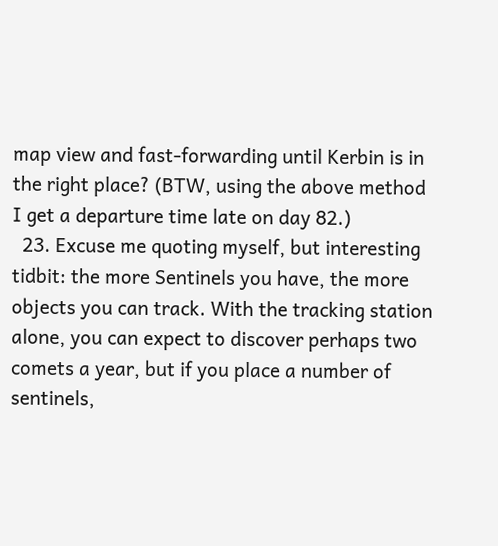map view and fast-forwarding until Kerbin is in the right place? (BTW, using the above method I get a departure time late on day 82.)
  23. Excuse me quoting myself, but interesting tidbit: the more Sentinels you have, the more objects you can track. With the tracking station alone, you can expect to discover perhaps two comets a year, but if you place a number of sentinels,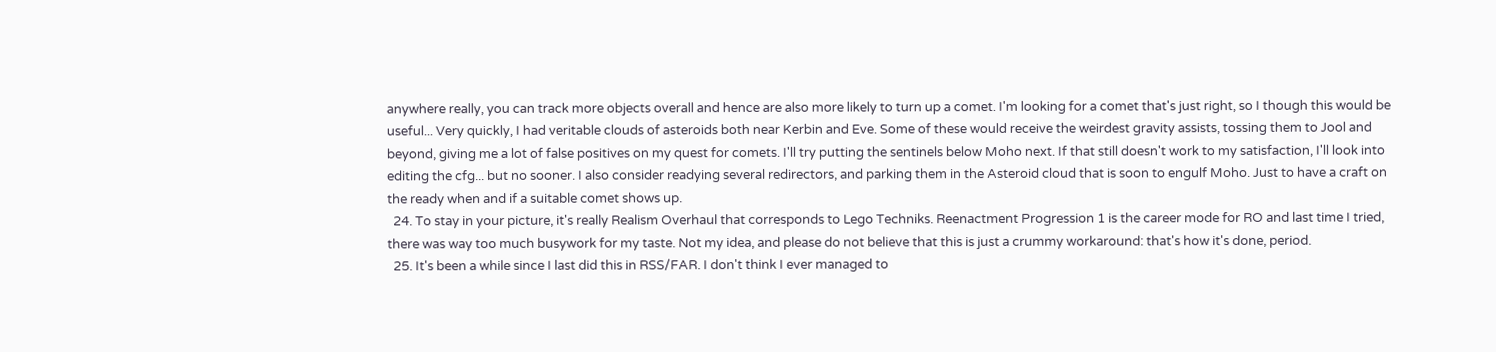anywhere really, you can track more objects overall and hence are also more likely to turn up a comet. I'm looking for a comet that's just right, so I though this would be useful... Very quickly, I had veritable clouds of asteroids both near Kerbin and Eve. Some of these would receive the weirdest gravity assists, tossing them to Jool and beyond, giving me a lot of false positives on my quest for comets. I'll try putting the sentinels below Moho next. If that still doesn't work to my satisfaction, I'll look into editing the cfg... but no sooner. I also consider readying several redirectors, and parking them in the Asteroid cloud that is soon to engulf Moho. Just to have a craft on the ready when and if a suitable comet shows up.
  24. To stay in your picture, it's really Realism Overhaul that corresponds to Lego Techniks. Reenactment Progression 1 is the career mode for RO and last time I tried, there was way too much busywork for my taste. Not my idea, and please do not believe that this is just a crummy workaround: that's how it's done, period.
  25. It's been a while since I last did this in RSS/FAR. I don't think I ever managed to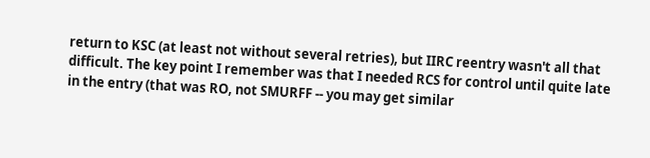return to KSC (at least not without several retries), but IIRC reentry wasn't all that difficult. The key point I remember was that I needed RCS for control until quite late in the entry (that was RO, not SMURFF -- you may get similar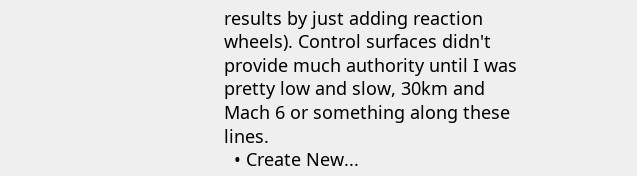results by just adding reaction wheels). Control surfaces didn't provide much authority until I was pretty low and slow, 30km and Mach 6 or something along these lines.
  • Create New...